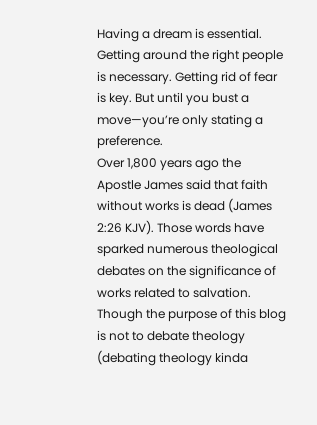Having a dream is essential. Getting around the right people is necessary. Getting rid of fear is key. But until you bust a move—you’re only stating a preference.
Over 1,800 years ago the Apostle James said that faith without works is dead (James 2:26 KJV). Those words have sparked numerous theological debates on the significance of works related to salvation. Though the purpose of this blog is not to debate theology (debating theology kinda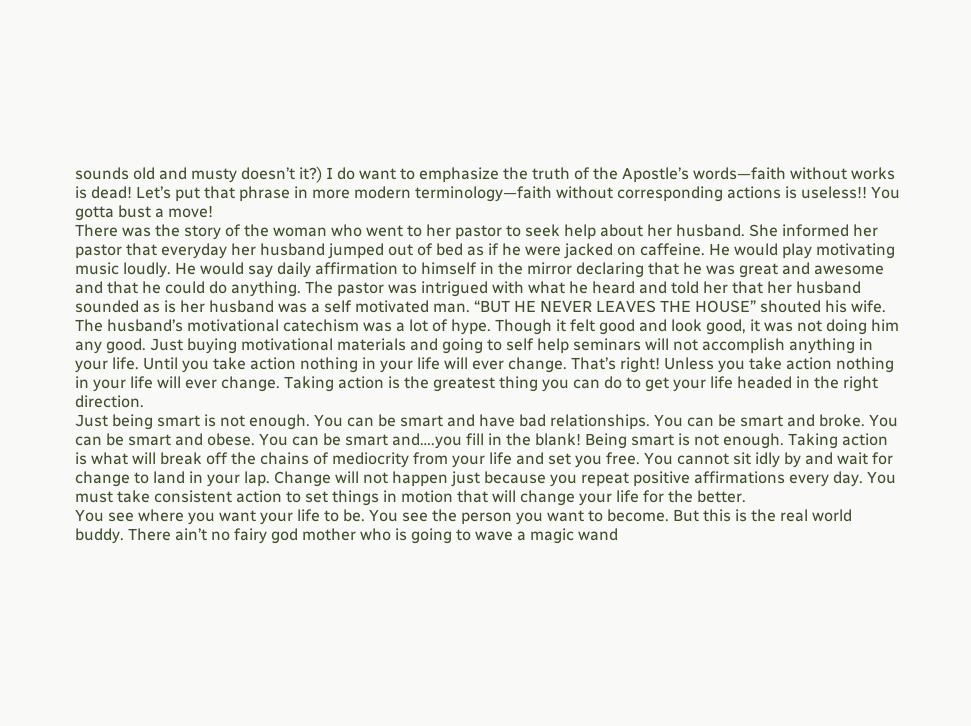sounds old and musty doesn’t it?) I do want to emphasize the truth of the Apostle’s words—faith without works is dead! Let’s put that phrase in more modern terminology—faith without corresponding actions is useless!! You gotta bust a move!
There was the story of the woman who went to her pastor to seek help about her husband. She informed her pastor that everyday her husband jumped out of bed as if he were jacked on caffeine. He would play motivating music loudly. He would say daily affirmation to himself in the mirror declaring that he was great and awesome and that he could do anything. The pastor was intrigued with what he heard and told her that her husband sounded as is her husband was a self motivated man. “BUT HE NEVER LEAVES THE HOUSE” shouted his wife.
The husband’s motivational catechism was a lot of hype. Though it felt good and look good, it was not doing him any good. Just buying motivational materials and going to self help seminars will not accomplish anything in your life. Until you take action nothing in your life will ever change. That’s right! Unless you take action nothing in your life will ever change. Taking action is the greatest thing you can do to get your life headed in the right direction.
Just being smart is not enough. You can be smart and have bad relationships. You can be smart and broke. You can be smart and obese. You can be smart and….you fill in the blank! Being smart is not enough. Taking action is what will break off the chains of mediocrity from your life and set you free. You cannot sit idly by and wait for change to land in your lap. Change will not happen just because you repeat positive affirmations every day. You must take consistent action to set things in motion that will change your life for the better.
You see where you want your life to be. You see the person you want to become. But this is the real world buddy. There ain’t no fairy god mother who is going to wave a magic wand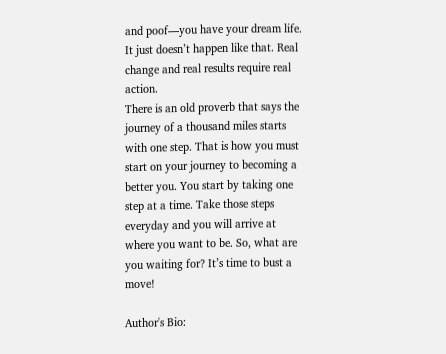and poof—you have your dream life. It just doesn’t happen like that. Real change and real results require real action.
There is an old proverb that says the journey of a thousand miles starts with one step. That is how you must start on your journey to becoming a better you. You start by taking one step at a time. Take those steps everyday and you will arrive at where you want to be. So, what are you waiting for? It’s time to bust a move!

Author's Bio: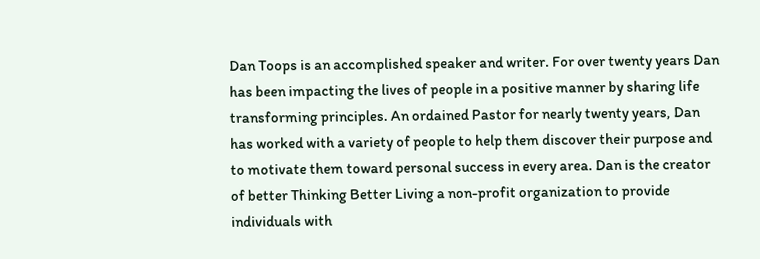Dan Toops is an accomplished speaker and writer. For over twenty years Dan has been impacting the lives of people in a positive manner by sharing life transforming principles. An ordained Pastor for nearly twenty years, Dan has worked with a variety of people to help them discover their purpose and to motivate them toward personal success in every area. Dan is the creator of better Thinking Better Living a non-profit organization to provide individuals with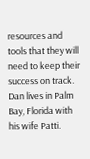resources and tools that they will need to keep their success on track. Dan lives in Palm Bay, Florida with his wife Patti.